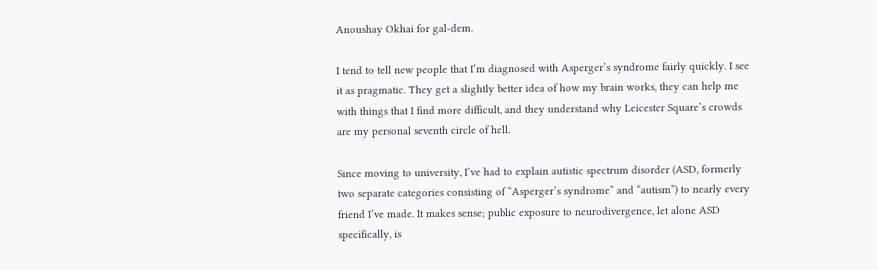Anoushay Okhai for gal-dem.

I tend to tell new people that I’m diagnosed with Asperger’s syndrome fairly quickly. I see it as pragmatic. They get a slightly better idea of how my brain works, they can help me with things that I find more difficult, and they understand why Leicester Square’s crowds are my personal seventh circle of hell.

Since moving to university, I’ve had to explain autistic spectrum disorder (ASD, formerly two separate categories consisting of “Asperger’s syndrome” and “autism”) to nearly every friend I’ve made. It makes sense; public exposure to neurodivergence, let alone ASD specifically, is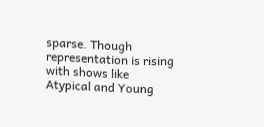sparse. Though representation is rising with shows like Atypical and Young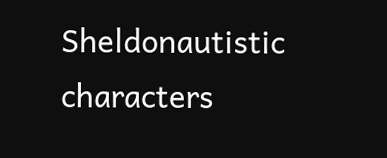Sheldonautistic characters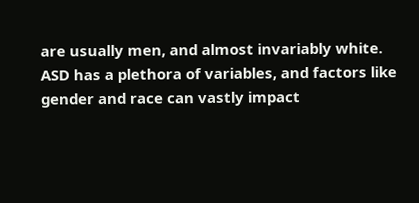are usually men, and almost invariably white. ASD has a plethora of variables, and factors like gender and race can vastly impact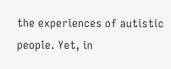the experiences of autistic people. Yet, in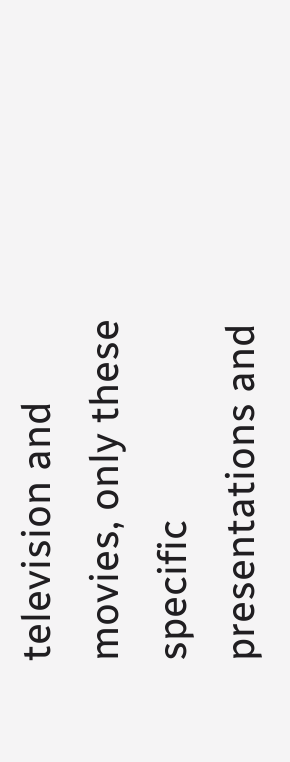television and movies, only these specific presentations and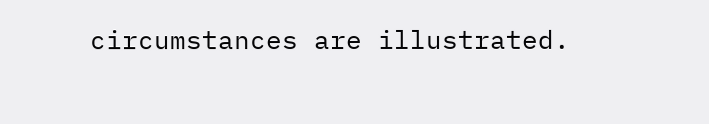circumstances are illustrated.